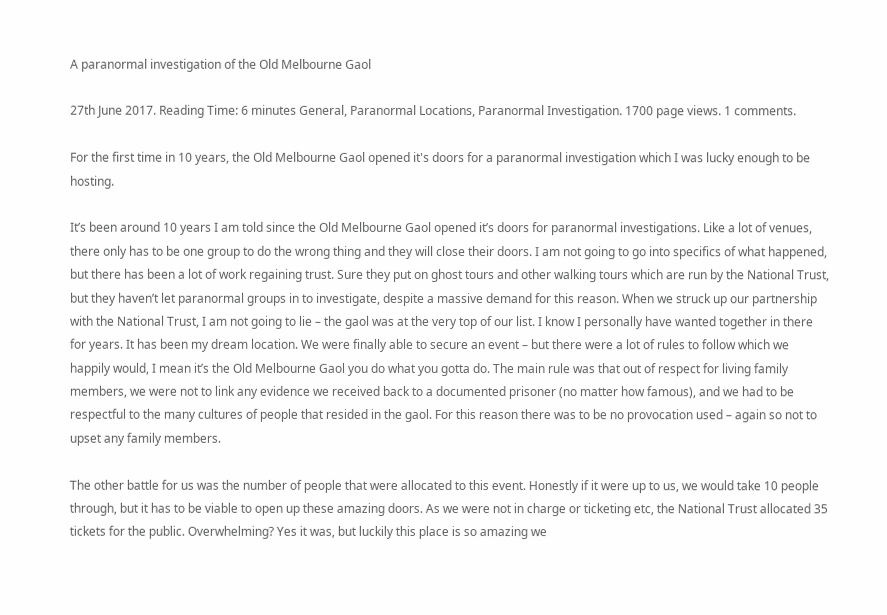A paranormal investigation of the Old Melbourne Gaol

27th June 2017. Reading Time: 6 minutes General, Paranormal Locations, Paranormal Investigation. 1700 page views. 1 comments.

For the first time in 10 years, the Old Melbourne Gaol opened it's doors for a paranormal investigation which I was lucky enough to be hosting.

It’s been around 10 years I am told since the Old Melbourne Gaol opened it’s doors for paranormal investigations. Like a lot of venues, there only has to be one group to do the wrong thing and they will close their doors. I am not going to go into specifics of what happened, but there has been a lot of work regaining trust. Sure they put on ghost tours and other walking tours which are run by the National Trust, but they haven’t let paranormal groups in to investigate, despite a massive demand for this reason. When we struck up our partnership with the National Trust, I am not going to lie – the gaol was at the very top of our list. I know I personally have wanted together in there for years. It has been my dream location. We were finally able to secure an event – but there were a lot of rules to follow which we happily would, I mean it’s the Old Melbourne Gaol you do what you gotta do. The main rule was that out of respect for living family members, we were not to link any evidence we received back to a documented prisoner (no matter how famous), and we had to be respectful to the many cultures of people that resided in the gaol. For this reason there was to be no provocation used – again so not to upset any family members.

The other battle for us was the number of people that were allocated to this event. Honestly if it were up to us, we would take 10 people through, but it has to be viable to open up these amazing doors. As we were not in charge or ticketing etc, the National Trust allocated 35 tickets for the public. Overwhelming? Yes it was, but luckily this place is so amazing we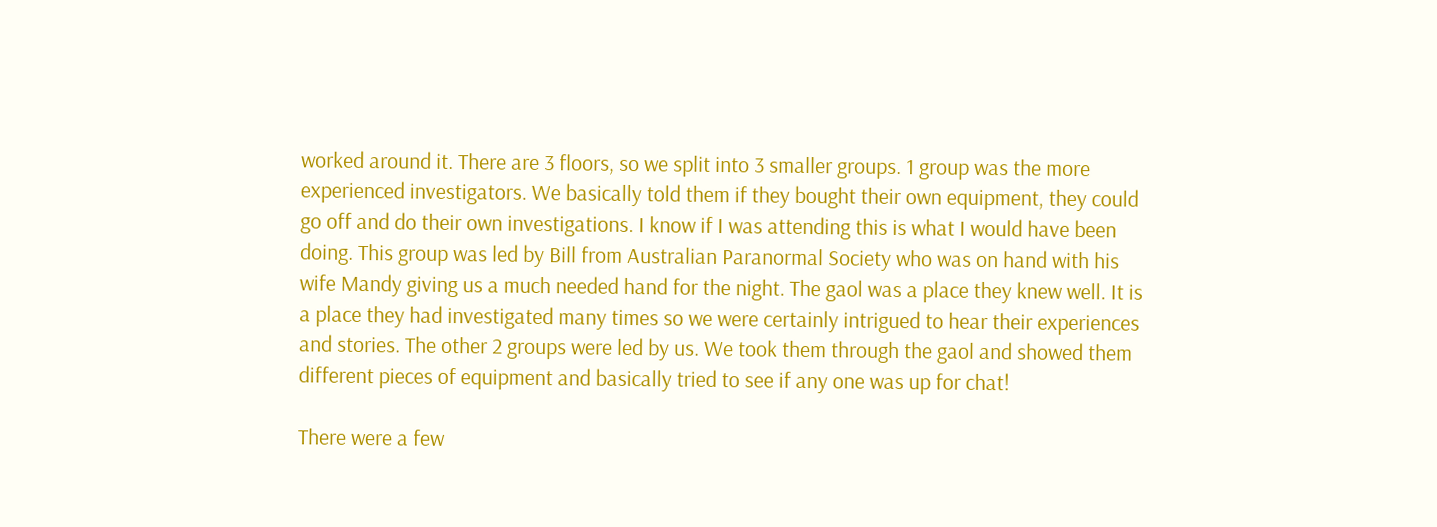worked around it. There are 3 floors, so we split into 3 smaller groups. 1 group was the more experienced investigators. We basically told them if they bought their own equipment, they could go off and do their own investigations. I know if I was attending this is what I would have been doing. This group was led by Bill from Australian Paranormal Society who was on hand with his wife Mandy giving us a much needed hand for the night. The gaol was a place they knew well. It is a place they had investigated many times so we were certainly intrigued to hear their experiences and stories. The other 2 groups were led by us. We took them through the gaol and showed them different pieces of equipment and basically tried to see if any one was up for chat!

There were a few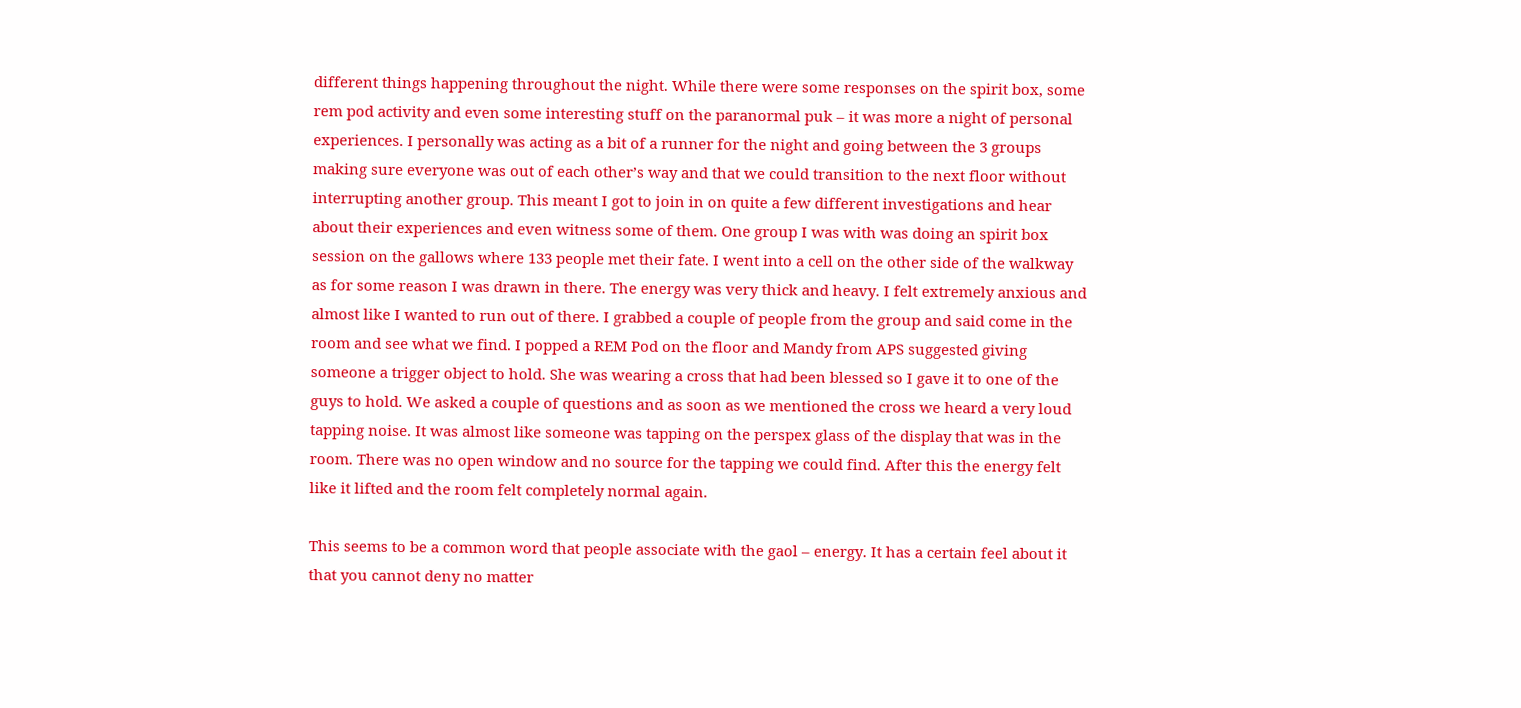different things happening throughout the night. While there were some responses on the spirit box, some rem pod activity and even some interesting stuff on the paranormal puk – it was more a night of personal experiences. I personally was acting as a bit of a runner for the night and going between the 3 groups making sure everyone was out of each other’s way and that we could transition to the next floor without interrupting another group. This meant I got to join in on quite a few different investigations and hear about their experiences and even witness some of them. One group I was with was doing an spirit box session on the gallows where 133 people met their fate. I went into a cell on the other side of the walkway as for some reason I was drawn in there. The energy was very thick and heavy. I felt extremely anxious and almost like I wanted to run out of there. I grabbed a couple of people from the group and said come in the room and see what we find. I popped a REM Pod on the floor and Mandy from APS suggested giving someone a trigger object to hold. She was wearing a cross that had been blessed so I gave it to one of the guys to hold. We asked a couple of questions and as soon as we mentioned the cross we heard a very loud tapping noise. It was almost like someone was tapping on the perspex glass of the display that was in the room. There was no open window and no source for the tapping we could find. After this the energy felt like it lifted and the room felt completely normal again.

This seems to be a common word that people associate with the gaol – energy. It has a certain feel about it that you cannot deny no matter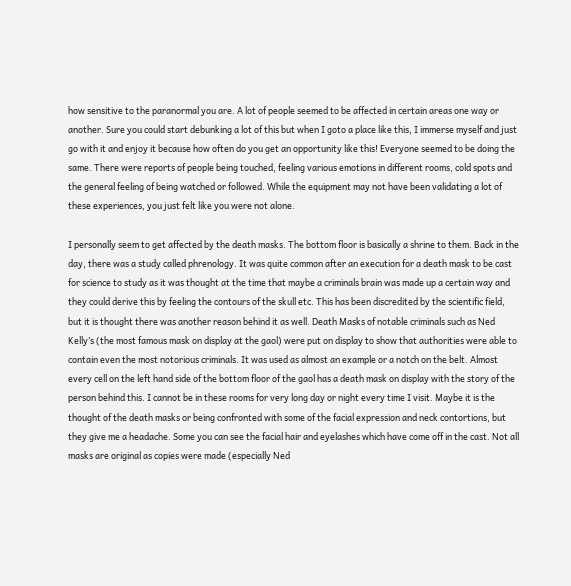how sensitive to the paranormal you are. A lot of people seemed to be affected in certain areas one way or another. Sure you could start debunking a lot of this but when I goto a place like this, I immerse myself and just go with it and enjoy it because how often do you get an opportunity like this! Everyone seemed to be doing the same. There were reports of people being touched, feeling various emotions in different rooms, cold spots and the general feeling of being watched or followed. While the equipment may not have been validating a lot of these experiences, you just felt like you were not alone.

I personally seem to get affected by the death masks. The bottom floor is basically a shrine to them. Back in the day, there was a study called phrenology. It was quite common after an execution for a death mask to be cast for science to study as it was thought at the time that maybe a criminals brain was made up a certain way and they could derive this by feeling the contours of the skull etc. This has been discredited by the scientific field, but it is thought there was another reason behind it as well. Death Masks of notable criminals such as Ned Kelly’s (the most famous mask on display at the gaol) were put on display to show that authorities were able to contain even the most notorious criminals. It was used as almost an example or a notch on the belt. Almost every cell on the left hand side of the bottom floor of the gaol has a death mask on display with the story of the person behind this. I cannot be in these rooms for very long day or night every time I visit. Maybe it is the thought of the death masks or being confronted with some of the facial expression and neck contortions, but they give me a headache. Some you can see the facial hair and eyelashes which have come off in the cast. Not all masks are original as copies were made (especially Ned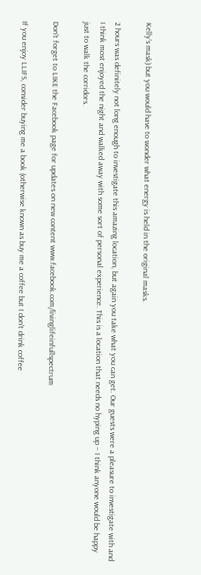Kelly’s mask) but you would have to wonder what energy is held in the original masks.

2 hours was definitely not long enough to investigate this amazing location, but again you take what you can get. Our guests were a pleasure to investigate with and I think most enjoyed the night and walked away with some sort of personal experience. This is a location that needs no hyping up – I think anyone would be happy just to walk the corridors.

Don't forget to LIKE the Facebook page for updates on new content www.facebook.com/livinglifeinfullspectrum

If you enjoy LLIFS, consider buying me a book (otherwise known as buy me a coffee but I don't drink coffee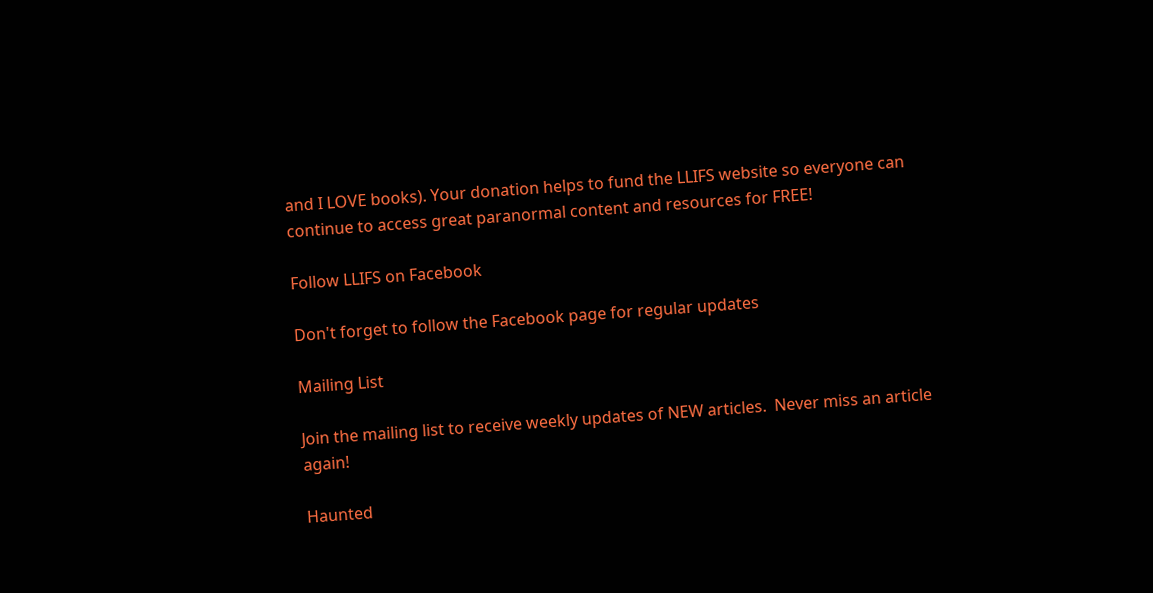and I LOVE books). Your donation helps to fund the LLIFS website so everyone can continue to access great paranormal content and resources for FREE!

Follow LLIFS on Facebook

Don't forget to follow the Facebook page for regular updates

Mailing List

Join the mailing list to receive weekly updates of NEW articles.  Never miss an article again!

Haunted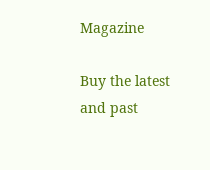Magazine

Buy the latest and past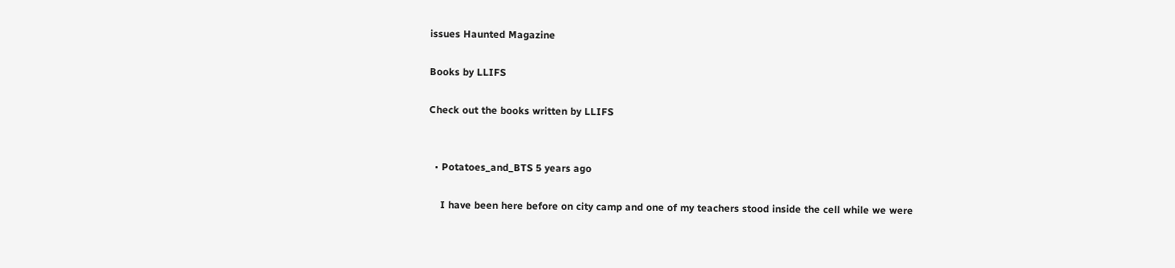issues Haunted Magazine

Books by LLIFS

Check out the books written by LLIFS


  • Potatoes_and_BTS 5 years ago

    I have been here before on city camp and one of my teachers stood inside the cell while we were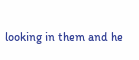looking in them and he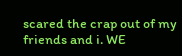scared the crap out of my friends and i. WE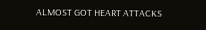ALMOST GOT HEART ATTACKS